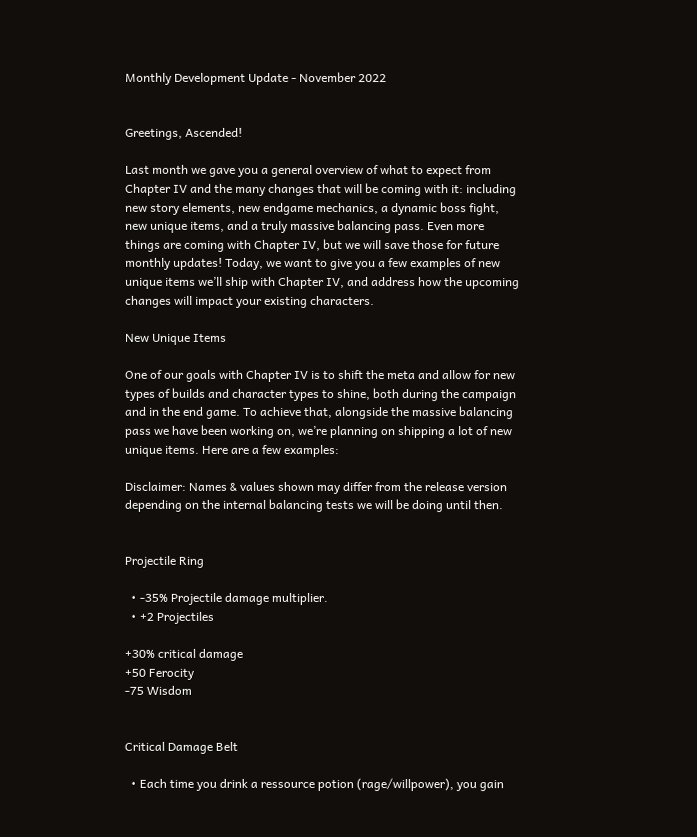Monthly Development Update - November 2022


Greetings, Ascended!

Last month we gave you a general overview of what to expect from Chapter IV and the many changes that will be coming with it: including new story elements, new endgame mechanics, a dynamic boss fight, new unique items, and a truly massive balancing pass. Even more things are coming with Chapter IV, but we will save those for future monthly updates! Today, we want to give you a few examples of new unique items we’ll ship with Chapter IV, and address how the upcoming changes will impact your existing characters.

New Unique Items

One of our goals with Chapter IV is to shift the meta and allow for new types of builds and character types to shine, both during the campaign and in the end game. To achieve that, alongside the massive balancing pass we have been working on, we’re planning on shipping a lot of new unique items. Here are a few examples:

Disclaimer: Names & values shown may differ from the release version depending on the internal balancing tests we will be doing until then.


Projectile Ring

  • -35% Projectile damage multiplier.
  • +2 Projectiles

+30% critical damage
+50 Ferocity
-75 Wisdom


Critical Damage Belt

  • Each time you drink a ressource potion (rage/willpower), you gain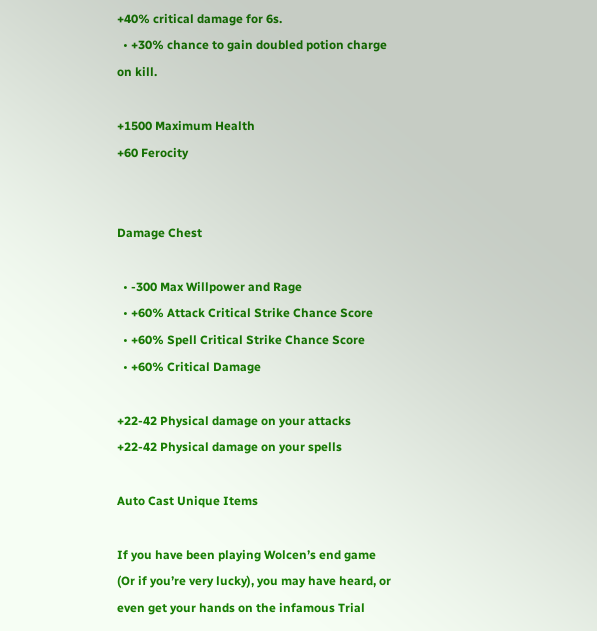+40% critical damage for 6s.
  • +30% chance to gain doubled potion charge on kill.

+1500 Maximum Health
+60 Ferocity


Damage Chest

  • -300 Max Willpower and Rage
  • +60% Attack Critical Strike Chance Score
  • +60% Spell Critical Strike Chance Score
  • +60% Critical Damage

+22-42 Physical damage on your attacks
+22-42 Physical damage on your spells

Auto Cast Unique Items

If you have been playing Wolcen’s end game (Or if you’re very lucky), you may have heard, or even get your hands on the infamous Trial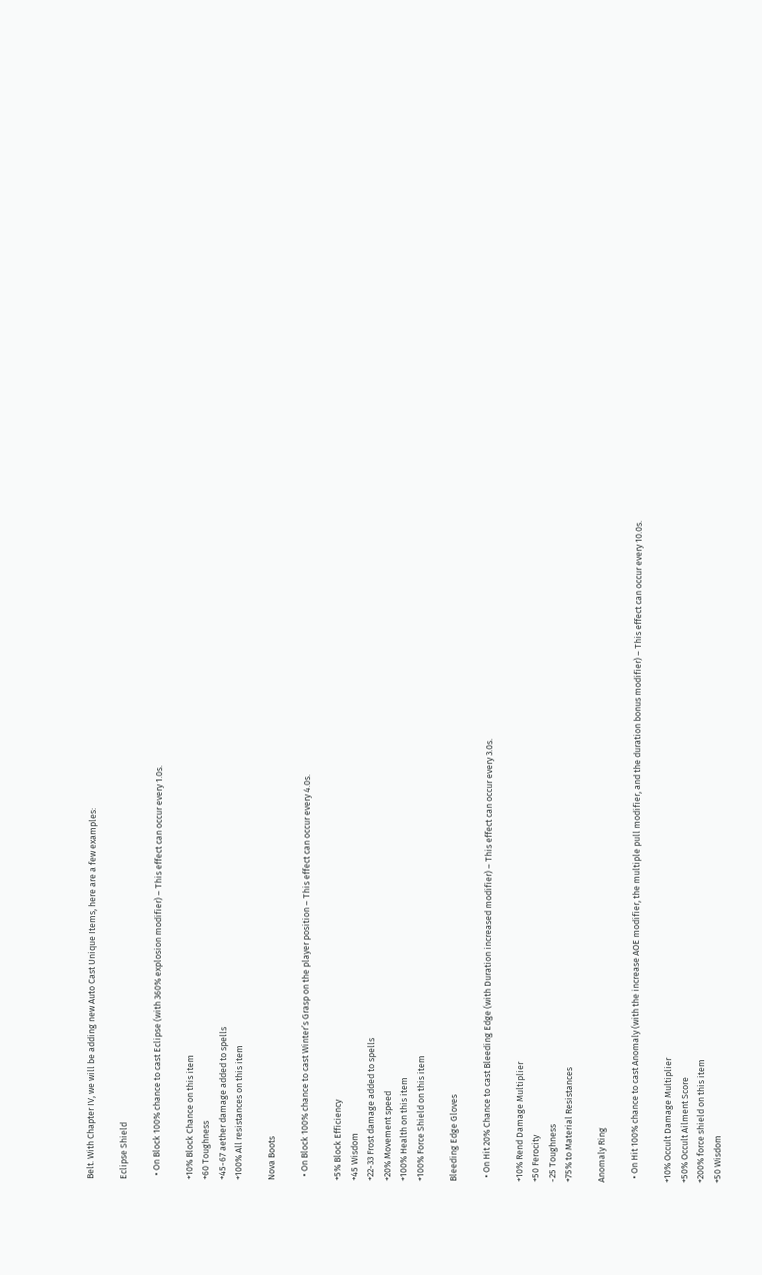Belt. With Chapter IV, we will be adding new Auto Cast Unique Items, here are a few examples:

Eclipse Shield

  • On Block 100% chance to cast Eclipse (with 360% explosion modifier) – This effect can occur every 1.0s.

+10% Block Chance on this item
+60 Toughness
+45-67 aether damage added to spells
+100% All resistances on this item

Nova Boots

  • On Block 100% chance to cast Winter’s Grasp on the player position – This effect can occur every 4.0s.

+5% Block Efficiency
+45 Wisdom
+22-33 Frost damage added to spells
+20% Movement speed
+100% Health on this item
+100% Force Shield on this item

Bleeding Edge Gloves

  • On Hit 20% Chance to cast Bleeding Edge (with Duration increased modifier) – This effect can occur every 3.0s.

+10% Rend Damage Multiplier
+50 Ferocity
-25 Toughness
+75% to Material Resistances

Anomaly Ring

  • On Hit 100% chance to cast Anomaly (with the increase AOE modifier, the multiple pull modifier, and the duration bonus modifier) – This effect can occur every 10.0s.

+10% Occult Damage Multiplier
+50% Occult Ailment Score
+200% force shield on this item
+50 Wisdom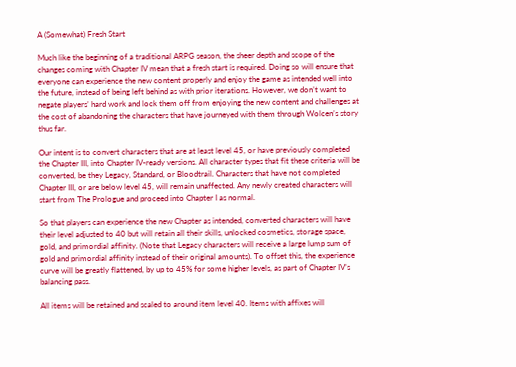A (Somewhat) Fresh Start

Much like the beginning of a traditional ARPG season, the sheer depth and scope of the changes coming with Chapter IV mean that a fresh start is required. Doing so will ensure that everyone can experience the new content properly and enjoy the game as intended well into the future, instead of being left behind as with prior iterations. However, we don’t want to negate players’ hard work and lock them off from enjoying the new content and challenges at the cost of abandoning the characters that have journeyed with them through Wolcen’s story thus far.

Our intent is to convert characters that are at least level 45, or have previously completed the Chapter III, into Chapter IV-ready versions. All character types that fit these criteria will be converted, be they Legacy, Standard, or Bloodtrail. Characters that have not completed Chapter III, or are below level 45, will remain unaffected. Any newly created characters will start from The Prologue and proceed into Chapter I as normal.

So that players can experience the new Chapter as intended, converted characters will have their level adjusted to 40 but will retain all their skills, unlocked cosmetics, storage space, gold, and primordial affinity. (Note that Legacy characters will receive a large lump sum of gold and primordial affinity instead of their original amounts). To offset this, the experience curve will be greatly flattened, by up to 45% for some higher levels, as part of Chapter IV’s balancing pass.

All items will be retained and scaled to around item level 40. Items with affixes will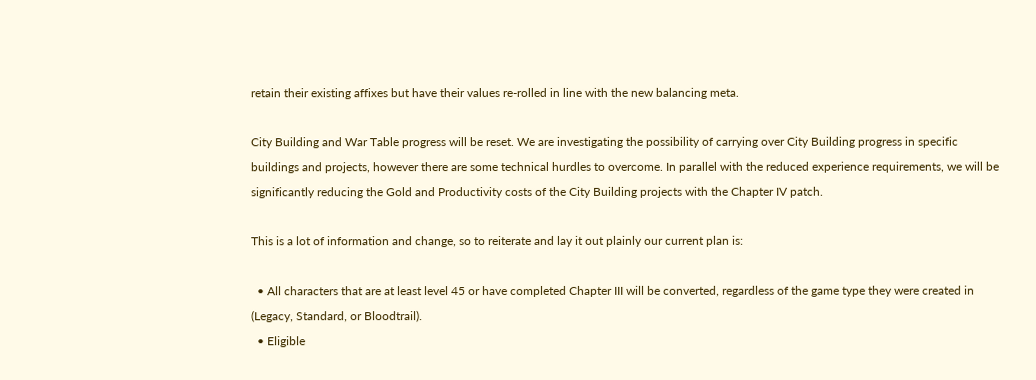retain their existing affixes but have their values re-rolled in line with the new balancing meta.

City Building and War Table progress will be reset. We are investigating the possibility of carrying over City Building progress in specific buildings and projects, however there are some technical hurdles to overcome. In parallel with the reduced experience requirements, we will be significantly reducing the Gold and Productivity costs of the City Building projects with the Chapter IV patch.

This is a lot of information and change, so to reiterate and lay it out plainly our current plan is:

  • All characters that are at least level 45 or have completed Chapter III will be converted, regardless of the game type they were created in (Legacy, Standard, or Bloodtrail).
  • Eligible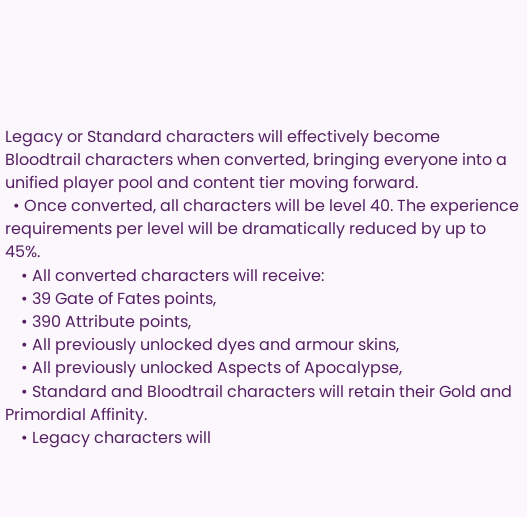Legacy or Standard characters will effectively become Bloodtrail characters when converted, bringing everyone into a unified player pool and content tier moving forward.
  • Once converted, all characters will be level 40. The experience requirements per level will be dramatically reduced by up to 45%.
    • All converted characters will receive:
    • 39 Gate of Fates points,
    • 390 Attribute points,
    • All previously unlocked dyes and armour skins,
    • All previously unlocked Aspects of Apocalypse,
    • Standard and Bloodtrail characters will retain their Gold and Primordial Affinity.
    • Legacy characters will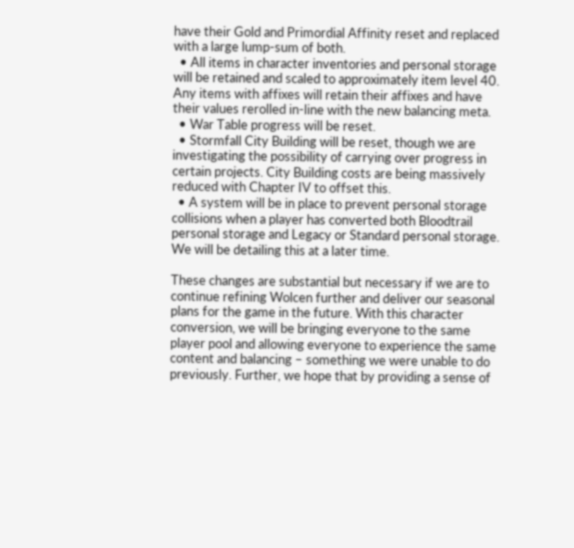have their Gold and Primordial Affinity reset and replaced with a large lump-sum of both.
  • All items in character inventories and personal storage will be retained and scaled to approximately item level 40. Any items with affixes will retain their affixes and have their values rerolled in-line with the new balancing meta.
  • War Table progress will be reset.
  • Stormfall City Building will be reset, though we are investigating the possibility of carrying over progress in certain projects. City Building costs are being massively reduced with Chapter IV to offset this.
  • A system will be in place to prevent personal storage collisions when a player has converted both Bloodtrail personal storage and Legacy or Standard personal storage. We will be detailing this at a later time.

These changes are substantial but necessary if we are to continue refining Wolcen further and deliver our seasonal plans for the game in the future. With this character conversion, we will be bringing everyone to the same player pool and allowing everyone to experience the same content and balancing – something we were unable to do previously. Further, we hope that by providing a sense of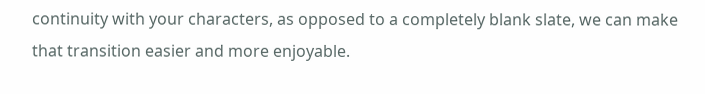continuity with your characters, as opposed to a completely blank slate, we can make that transition easier and more enjoyable.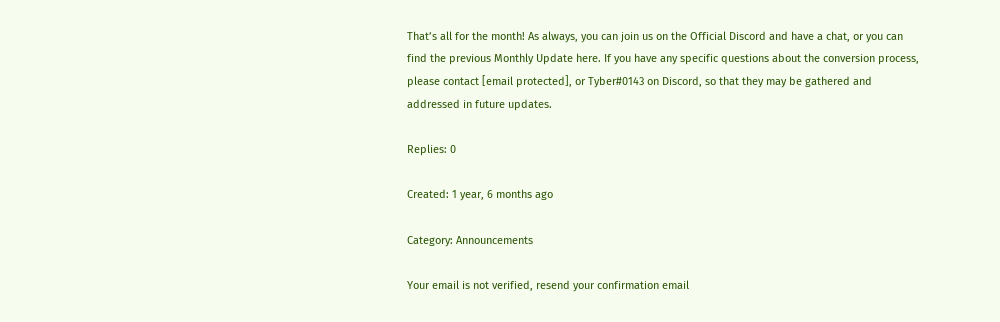That’s all for the month! As always, you can join us on the Official Discord and have a chat, or you can find the previous Monthly Update here. If you have any specific questions about the conversion process, please contact [email protected], or Tyber#0143 on Discord, so that they may be gathered and addressed in future updates.

Replies: 0

Created: 1 year, 6 months ago

Category: Announcements

Your email is not verified, resend your confirmation email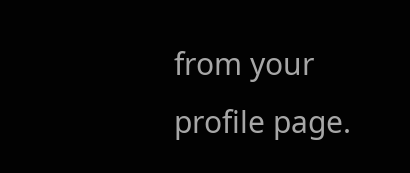from your profile page.